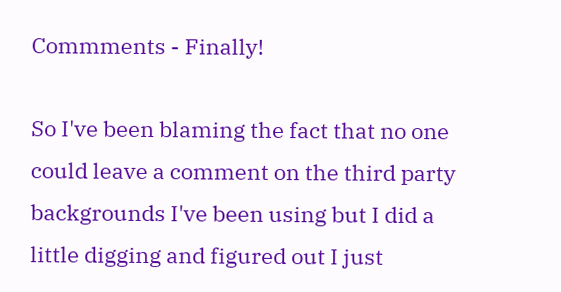Commments - Finally!

So I've been blaming the fact that no one could leave a comment on the third party backgrounds I've been using but I did a little digging and figured out I just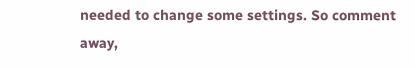needed to change some settings. So comment away,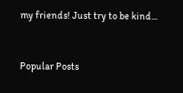my friends! Just try to be kind...


Popular Posts